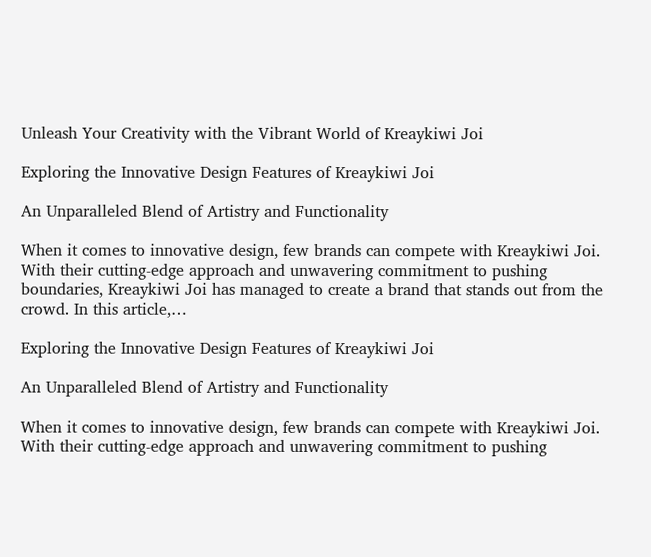Unleash Your Creativity with the Vibrant World of Kreaykiwi Joi

Exploring the Innovative Design Features of Kreaykiwi Joi

An Unparalleled Blend of Artistry and Functionality

When it comes to innovative design, few brands can compete with Kreaykiwi Joi. With their cutting-edge approach and unwavering commitment to pushing boundaries, Kreaykiwi Joi has managed to create a brand that stands out from the crowd. In this article,…

Exploring the Innovative Design Features of Kreaykiwi Joi

An Unparalleled Blend of Artistry and Functionality

When it comes to innovative design, few brands can compete with Kreaykiwi Joi. With their cutting-edge approach and unwavering commitment to pushing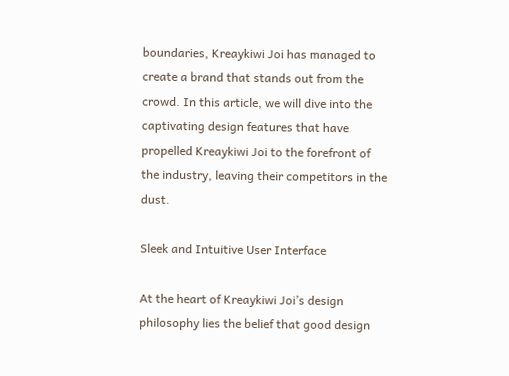boundaries, Kreaykiwi Joi has managed to create a brand that stands out from the crowd. In this article, we will dive into the captivating design features that have propelled Kreaykiwi Joi to the forefront of the industry, leaving their competitors in the dust.

Sleek and Intuitive User Interface

At the heart of Kreaykiwi Joi’s design philosophy lies the belief that good design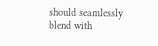should seamlessly blend with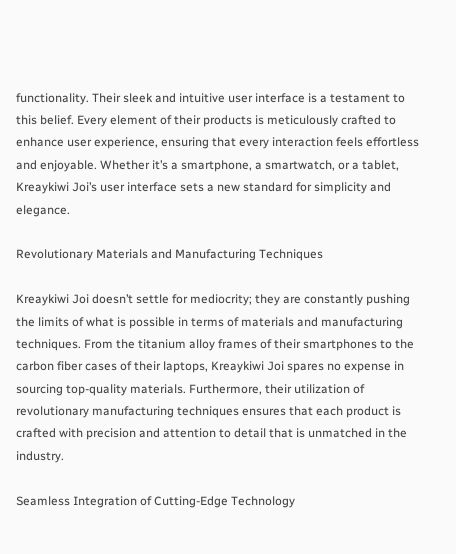functionality. Their sleek and intuitive user interface is a testament to this belief. Every element of their products is meticulously crafted to enhance user experience, ensuring that every interaction feels effortless and enjoyable. Whether it’s a smartphone, a smartwatch, or a tablet, Kreaykiwi Joi’s user interface sets a new standard for simplicity and elegance.

Revolutionary Materials and Manufacturing Techniques

Kreaykiwi Joi doesn’t settle for mediocrity; they are constantly pushing the limits of what is possible in terms of materials and manufacturing techniques. From the titanium alloy frames of their smartphones to the carbon fiber cases of their laptops, Kreaykiwi Joi spares no expense in sourcing top-quality materials. Furthermore, their utilization of revolutionary manufacturing techniques ensures that each product is crafted with precision and attention to detail that is unmatched in the industry.

Seamless Integration of Cutting-Edge Technology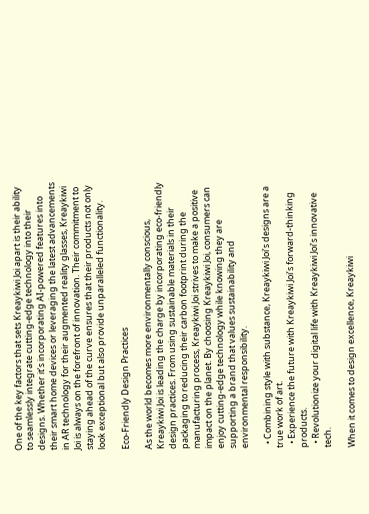One of the key factors that sets Kreaykiwi Joi apart is their ability to seamlessly integrate cutting-edge technology into their designs. Whether it’s incorporating AI-powered features into their smart home devices or leveraging the latest advancements in AR technology for their augmented reality glasses, Kreaykiwi Joi is always on the forefront of innovation. Their commitment to staying ahead of the curve ensures that their products not only look exceptional but also provide unparalleled functionality.

Eco-Friendly Design Practices

As the world becomes more environmentally conscious, Kreaykiwi Joi is leading the charge by incorporating eco-friendly design practices. From using sustainable materials in their packaging to reducing their carbon footprint during the manufacturing process, Kreaykiwi Joi strives to make a positive impact on the planet. By choosing Kreaykiwi Joi, consumers can enjoy cutting-edge technology while knowing they are supporting a brand that values sustainability and environmental responsibility.

  • Combining style with substance, Kreaykiwi Joi’s designs are a true work of art.
  • Experience the future with Kreaykiwi Joi’s forward-thinking products.
  • Revolutionize your digital life with Kreaykiwi Joi’s innovative tech.

When it comes to design excellence, Kreaykiwi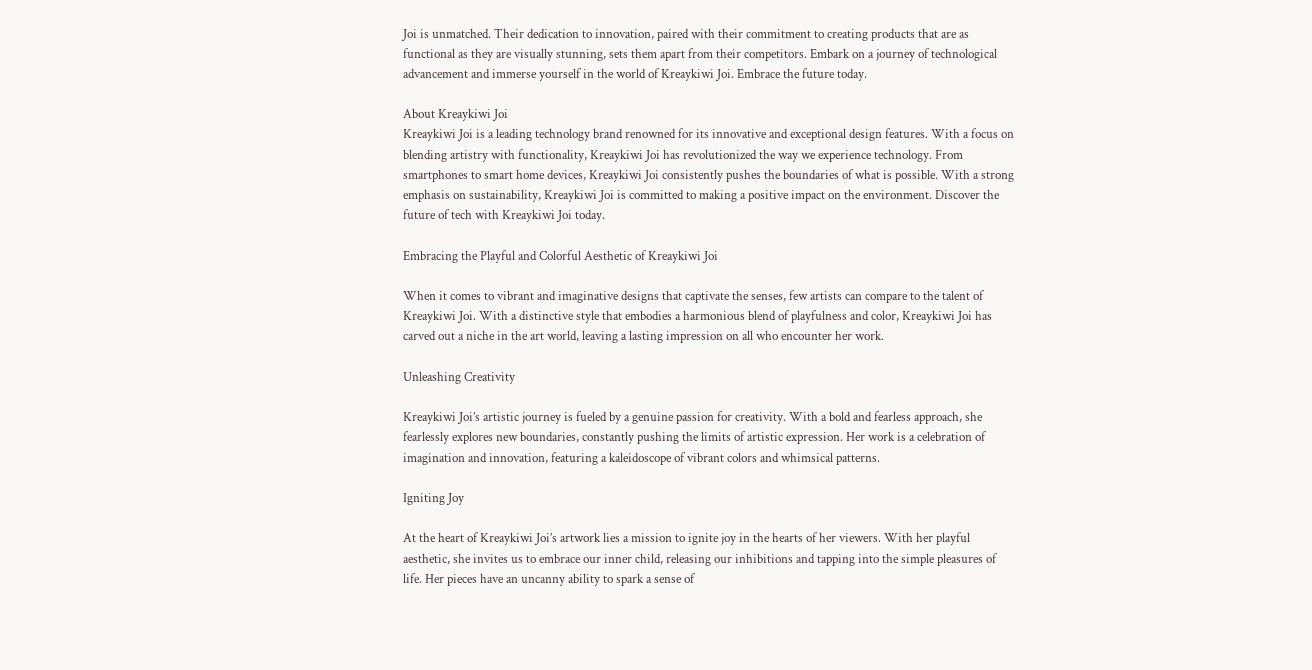Joi is unmatched. Their dedication to innovation, paired with their commitment to creating products that are as functional as they are visually stunning, sets them apart from their competitors. Embark on a journey of technological advancement and immerse yourself in the world of Kreaykiwi Joi. Embrace the future today.

About Kreaykiwi Joi
Kreaykiwi Joi is a leading technology brand renowned for its innovative and exceptional design features. With a focus on blending artistry with functionality, Kreaykiwi Joi has revolutionized the way we experience technology. From smartphones to smart home devices, Kreaykiwi Joi consistently pushes the boundaries of what is possible. With a strong emphasis on sustainability, Kreaykiwi Joi is committed to making a positive impact on the environment. Discover the future of tech with Kreaykiwi Joi today.

Embracing the Playful and Colorful Aesthetic of Kreaykiwi Joi

When it comes to vibrant and imaginative designs that captivate the senses, few artists can compare to the talent of Kreaykiwi Joi. With a distinctive style that embodies a harmonious blend of playfulness and color, Kreaykiwi Joi has carved out a niche in the art world, leaving a lasting impression on all who encounter her work.

Unleashing Creativity

Kreaykiwi Joi’s artistic journey is fueled by a genuine passion for creativity. With a bold and fearless approach, she fearlessly explores new boundaries, constantly pushing the limits of artistic expression. Her work is a celebration of imagination and innovation, featuring a kaleidoscope of vibrant colors and whimsical patterns.

Igniting Joy

At the heart of Kreaykiwi Joi’s artwork lies a mission to ignite joy in the hearts of her viewers. With her playful aesthetic, she invites us to embrace our inner child, releasing our inhibitions and tapping into the simple pleasures of life. Her pieces have an uncanny ability to spark a sense of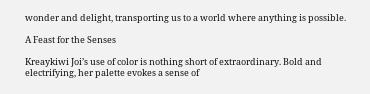wonder and delight, transporting us to a world where anything is possible.

A Feast for the Senses

Kreaykiwi Joi’s use of color is nothing short of extraordinary. Bold and electrifying, her palette evokes a sense of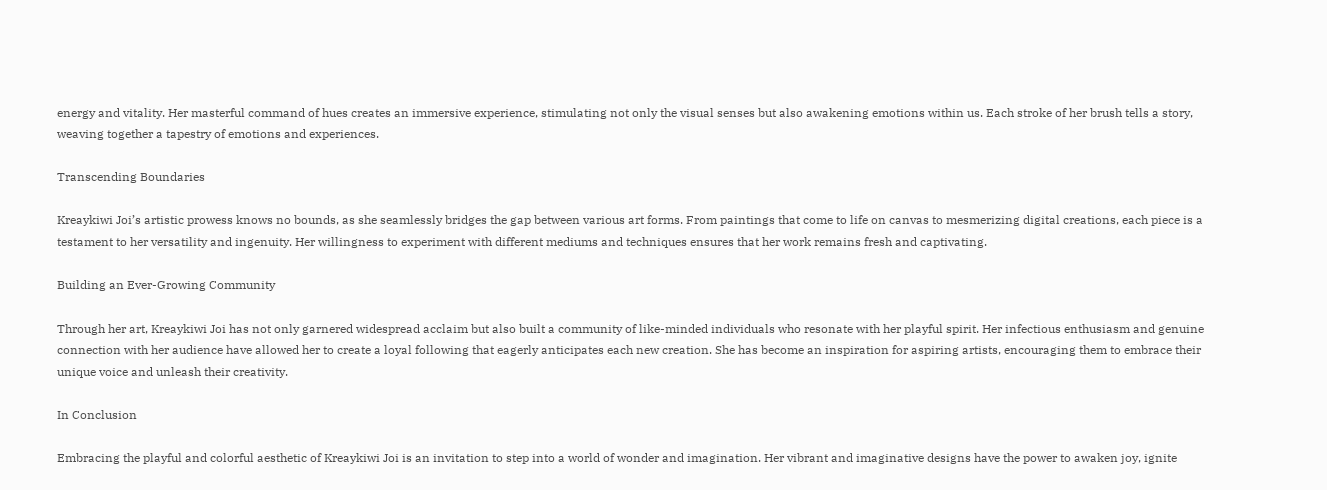energy and vitality. Her masterful command of hues creates an immersive experience, stimulating not only the visual senses but also awakening emotions within us. Each stroke of her brush tells a story, weaving together a tapestry of emotions and experiences.

Transcending Boundaries

Kreaykiwi Joi’s artistic prowess knows no bounds, as she seamlessly bridges the gap between various art forms. From paintings that come to life on canvas to mesmerizing digital creations, each piece is a testament to her versatility and ingenuity. Her willingness to experiment with different mediums and techniques ensures that her work remains fresh and captivating.

Building an Ever-Growing Community

Through her art, Kreaykiwi Joi has not only garnered widespread acclaim but also built a community of like-minded individuals who resonate with her playful spirit. Her infectious enthusiasm and genuine connection with her audience have allowed her to create a loyal following that eagerly anticipates each new creation. She has become an inspiration for aspiring artists, encouraging them to embrace their unique voice and unleash their creativity.

In Conclusion

Embracing the playful and colorful aesthetic of Kreaykiwi Joi is an invitation to step into a world of wonder and imagination. Her vibrant and imaginative designs have the power to awaken joy, ignite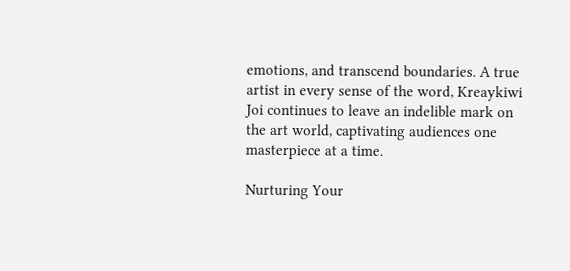emotions, and transcend boundaries. A true artist in every sense of the word, Kreaykiwi Joi continues to leave an indelible mark on the art world, captivating audiences one masterpiece at a time.

Nurturing Your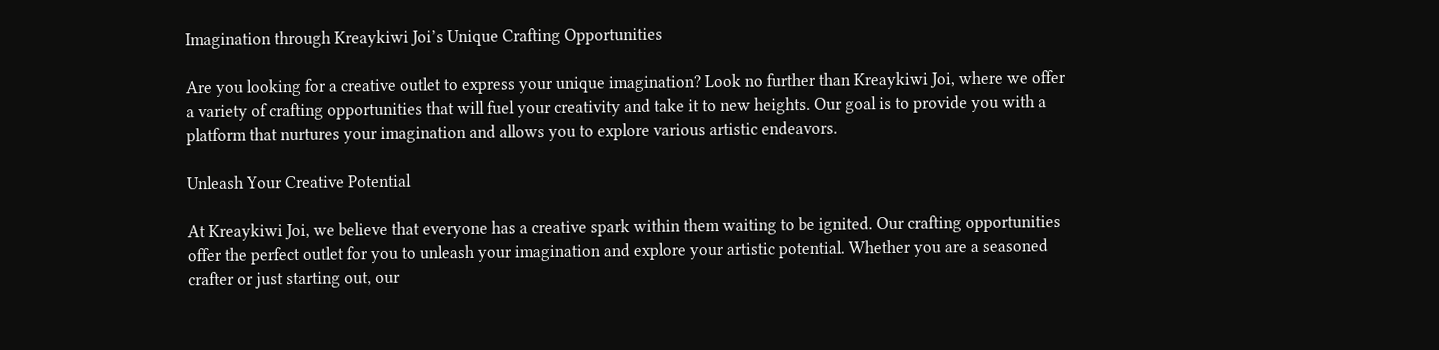Imagination through Kreaykiwi Joi’s Unique Crafting Opportunities

Are you looking for a creative outlet to express your unique imagination? Look no further than Kreaykiwi Joi, where we offer a variety of crafting opportunities that will fuel your creativity and take it to new heights. Our goal is to provide you with a platform that nurtures your imagination and allows you to explore various artistic endeavors.

Unleash Your Creative Potential

At Kreaykiwi Joi, we believe that everyone has a creative spark within them waiting to be ignited. Our crafting opportunities offer the perfect outlet for you to unleash your imagination and explore your artistic potential. Whether you are a seasoned crafter or just starting out, our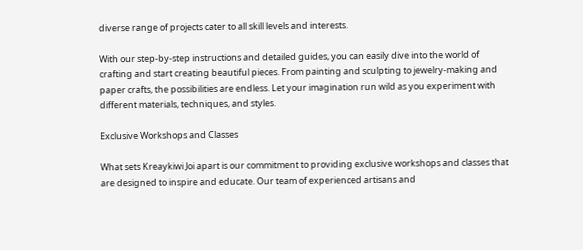diverse range of projects cater to all skill levels and interests.

With our step-by-step instructions and detailed guides, you can easily dive into the world of crafting and start creating beautiful pieces. From painting and sculpting to jewelry-making and paper crafts, the possibilities are endless. Let your imagination run wild as you experiment with different materials, techniques, and styles.

Exclusive Workshops and Classes

What sets Kreaykiwi Joi apart is our commitment to providing exclusive workshops and classes that are designed to inspire and educate. Our team of experienced artisans and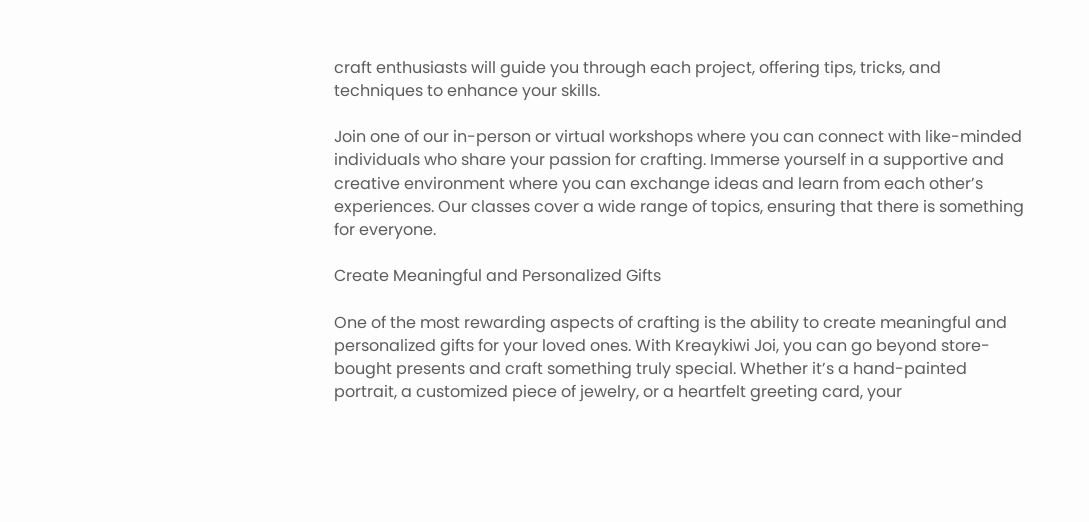craft enthusiasts will guide you through each project, offering tips, tricks, and techniques to enhance your skills.

Join one of our in-person or virtual workshops where you can connect with like-minded individuals who share your passion for crafting. Immerse yourself in a supportive and creative environment where you can exchange ideas and learn from each other’s experiences. Our classes cover a wide range of topics, ensuring that there is something for everyone.

Create Meaningful and Personalized Gifts

One of the most rewarding aspects of crafting is the ability to create meaningful and personalized gifts for your loved ones. With Kreaykiwi Joi, you can go beyond store-bought presents and craft something truly special. Whether it’s a hand-painted portrait, a customized piece of jewelry, or a heartfelt greeting card, your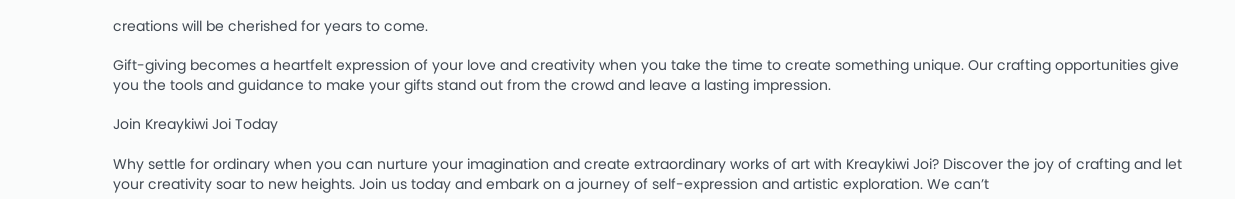creations will be cherished for years to come.

Gift-giving becomes a heartfelt expression of your love and creativity when you take the time to create something unique. Our crafting opportunities give you the tools and guidance to make your gifts stand out from the crowd and leave a lasting impression.

Join Kreaykiwi Joi Today

Why settle for ordinary when you can nurture your imagination and create extraordinary works of art with Kreaykiwi Joi? Discover the joy of crafting and let your creativity soar to new heights. Join us today and embark on a journey of self-expression and artistic exploration. We can’t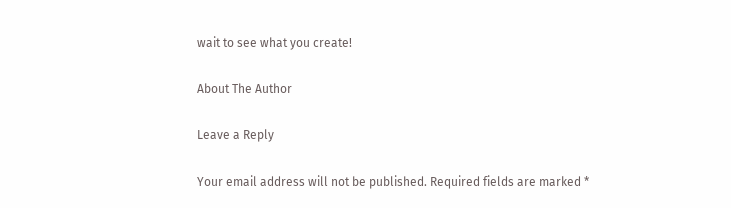wait to see what you create!

About The Author

Leave a Reply

Your email address will not be published. Required fields are marked *